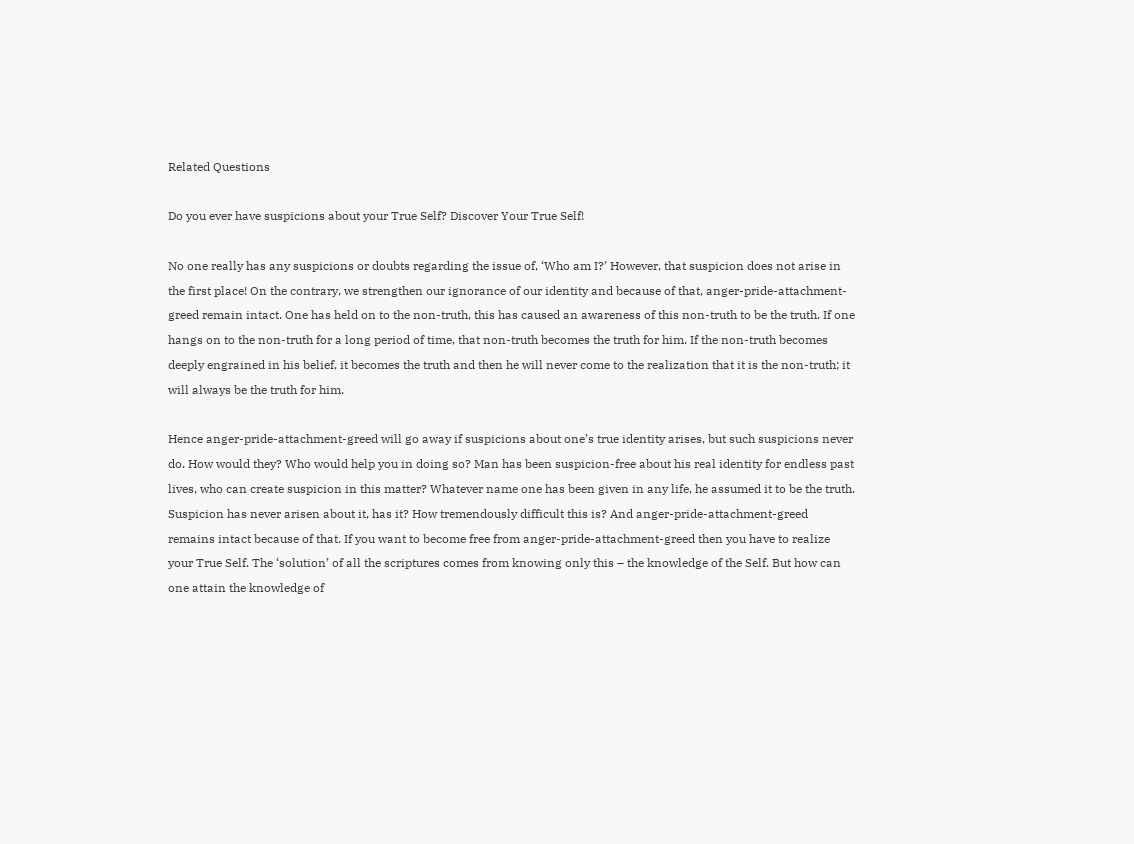Related Questions

Do you ever have suspicions about your True Self? Discover Your True Self!

No one really has any suspicions or doubts regarding the issue of, ‘Who am I?’ However, that suspicion does not arise in the first place! On the contrary, we strengthen our ignorance of our identity and because of that, anger-pride-attachment-greed remain intact. One has held on to the non-truth, this has caused an awareness of this non-truth to be the truth. If one hangs on to the non-truth for a long period of time, that non-truth becomes the truth for him. If the non-truth becomes deeply engrained in his belief, it becomes the truth and then he will never come to the realization that it is the non-truth; it will always be the truth for him.

Hence anger-pride-attachment-greed will go away if suspicions about one’s true identity arises, but such suspicions never do. How would they? Who would help you in doing so? Man has been suspicion-free about his real identity for endless past lives, who can create suspicion in this matter? Whatever name one has been given in any life, he assumed it to be the truth. Suspicion has never arisen about it, has it? How tremendously difficult this is? And anger-pride-attachment-greed remains intact because of that. If you want to become free from anger-pride-attachment-greed then you have to realize your True Self. The ‘solution’ of all the scriptures comes from knowing only this – the knowledge of the Self. But how can one attain the knowledge of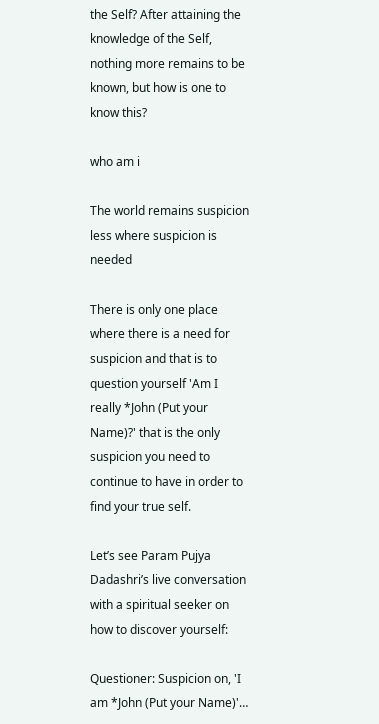the Self? After attaining the knowledge of the Self, nothing more remains to be known, but how is one to know this?

who am i

The world remains suspicion less where suspicion is needed

There is only one place where there is a need for suspicion and that is to question yourself 'Am I really *John (Put your Name)?' that is the only suspicion you need to continue to have in order to find your true self.

Let’s see Param Pujya Dadashri’s live conversation with a spiritual seeker on how to discover yourself:

Questioner: Suspicion on, 'I am *John (Put your Name)'…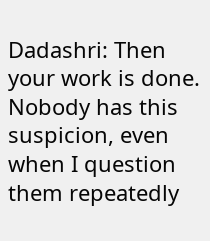Dadashri: Then your work is done. Nobody has this suspicion, even when I question them repeatedly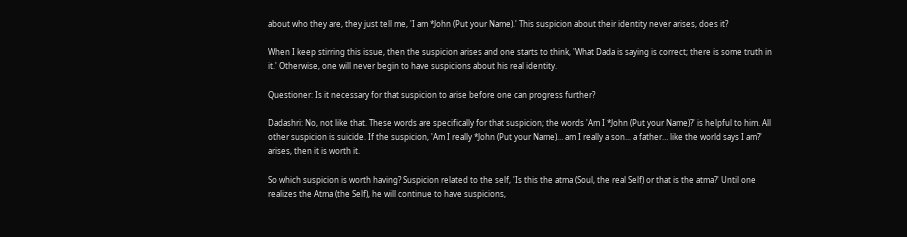about who they are, they just tell me, 'I am *John (Put your Name).' This suspicion about their identity never arises, does it?

When I keep stirring this issue, then the suspicion arises and one starts to think, 'What Dada is saying is correct; there is some truth in it.' Otherwise, one will never begin to have suspicions about his real identity.

Questioner: Is it necessary for that suspicion to arise before one can progress further?

Dadashri: No, not like that. These words are specifically for that suspicion; the words 'Am I *John (Put your Name)?' is helpful to him. All other suspicion is suicide. If the suspicion, 'Am I really *John (Put your Name)… am I really a son... a father… like the world says I am?' arises, then it is worth it.

So which suspicion is worth having? Suspicion related to the self, 'Is this the atma (Soul, the real Self) or that is the atma?' Until one realizes the Atma (the Self), he will continue to have suspicions,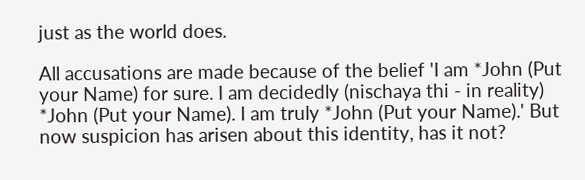just as the world does.

All accusations are made because of the belief 'I am *John (Put your Name) for sure. I am decidedly (nischaya thi - in reality) *John (Put your Name). I am truly *John (Put your Name).' But now suspicion has arisen about this identity, has it not?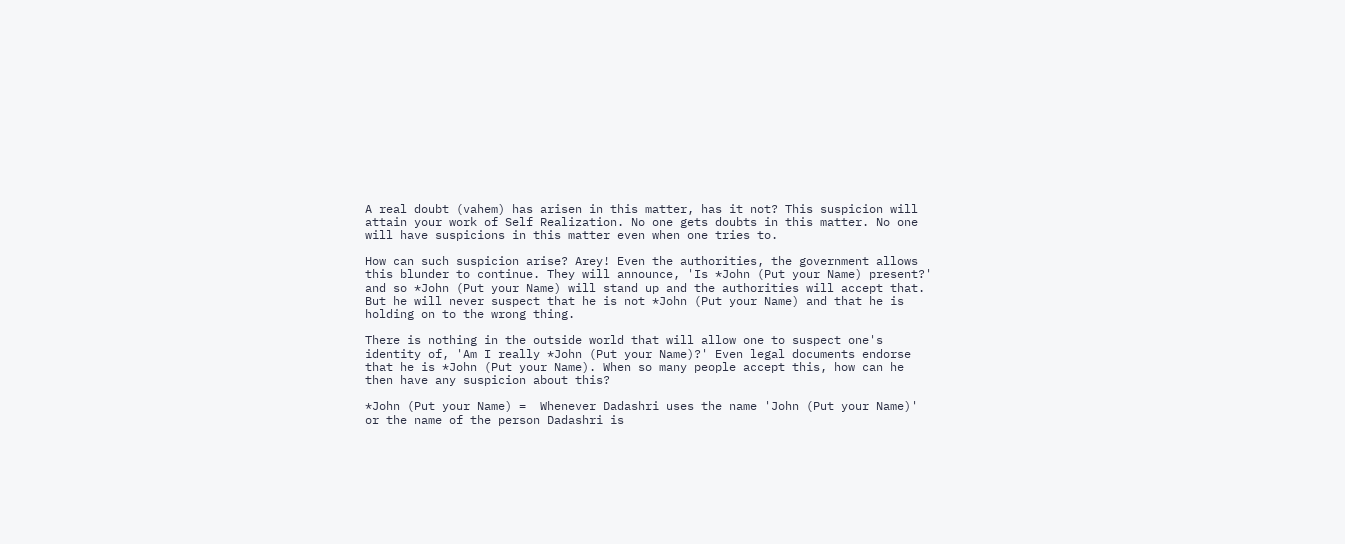A real doubt (vahem) has arisen in this matter, has it not? This suspicion will attain your work of Self Realization. No one gets doubts in this matter. No one will have suspicions in this matter even when one tries to.

How can such suspicion arise? Arey! Even the authorities, the government allows this blunder to continue. They will announce, 'Is *John (Put your Name) present?' and so *John (Put your Name) will stand up and the authorities will accept that. But he will never suspect that he is not *John (Put your Name) and that he is holding on to the wrong thing.

There is nothing in the outside world that will allow one to suspect one's identity of, 'Am I really *John (Put your Name)?' Even legal documents endorse that he is *John (Put your Name). When so many people accept this, how can he then have any suspicion about this?

*John (Put your Name) =  Whenever Dadashri uses the name 'John (Put your Name)' or the name of the person Dadashri is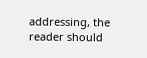addressing, the reader should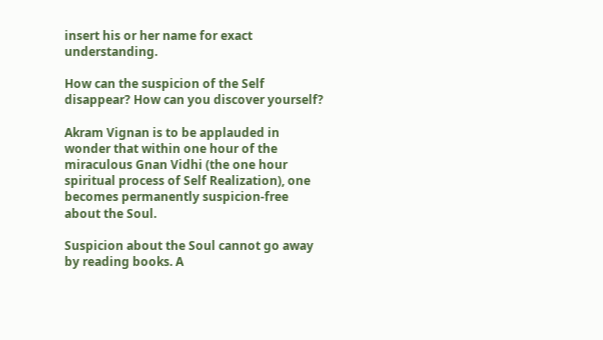insert his or her name for exact understanding.

How can the suspicion of the Self disappear? How can you discover yourself?

Akram Vignan is to be applauded in wonder that within one hour of the miraculous Gnan Vidhi (the one hour spiritual process of Self Realization), one becomes permanently suspicion-free about the Soul.

Suspicion about the Soul cannot go away by reading books. A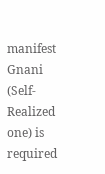manifest Gnani (Self-Realized one) is required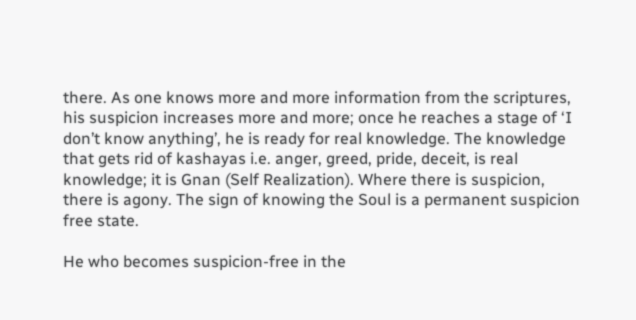there. As one knows more and more information from the scriptures, his suspicion increases more and more; once he reaches a stage of ‘I don’t know anything’, he is ready for real knowledge. The knowledge that gets rid of kashayas i.e. anger, greed, pride, deceit, is real knowledge; it is Gnan (Self Realization). Where there is suspicion, there is agony. The sign of knowing the Soul is a permanent suspicion free state.

He who becomes suspicion-free in the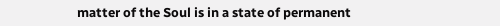matter of the Soul is in a state of permanent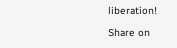liberation!

Share on